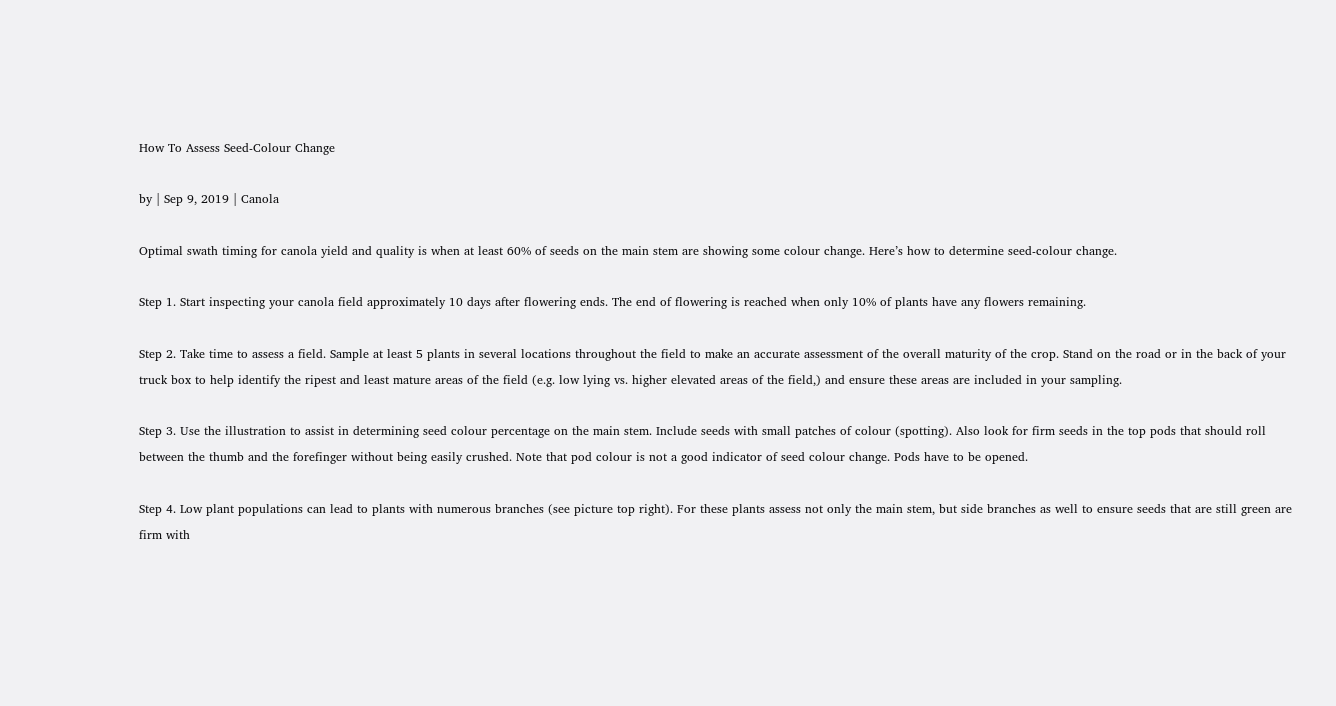How To Assess Seed-Colour Change

by | Sep 9, 2019 | Canola

Optimal swath timing for canola yield and quality is when at least 60% of seeds on the main stem are showing some colour change. Here’s how to determine seed-colour change.

Step 1. Start inspecting your canola field approximately 10 days after flowering ends. The end of flowering is reached when only 10% of plants have any flowers remaining.

Step 2. Take time to assess a field. Sample at least 5 plants in several locations throughout the field to make an accurate assessment of the overall maturity of the crop. Stand on the road or in the back of your truck box to help identify the ripest and least mature areas of the field (e.g. low lying vs. higher elevated areas of the field,) and ensure these areas are included in your sampling.

Step 3. Use the illustration to assist in determining seed colour percentage on the main stem. Include seeds with small patches of colour (spotting). Also look for firm seeds in the top pods that should roll between the thumb and the forefinger without being easily crushed. Note that pod colour is not a good indicator of seed colour change. Pods have to be opened.

Step 4. Low plant populations can lead to plants with numerous branches (see picture top right). For these plants assess not only the main stem, but side branches as well to ensure seeds that are still green are firm with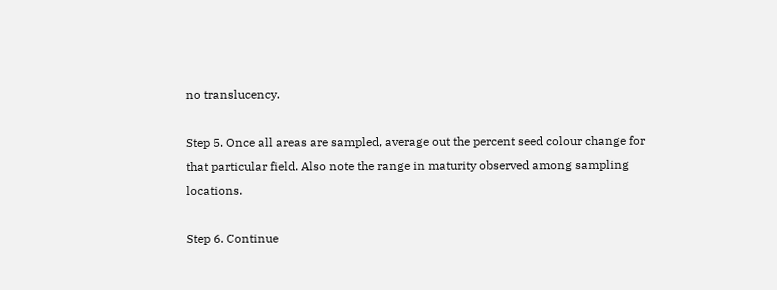no translucency.

Step 5. Once all areas are sampled, average out the percent seed colour change for that particular field. Also note the range in maturity observed among sampling locations.

Step 6. Continue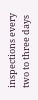inspections every two to three days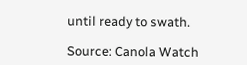until ready to swath.

Source: Canola Watch